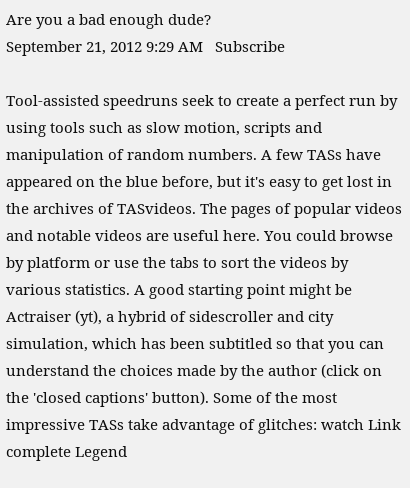Are you a bad enough dude?
September 21, 2012 9:29 AM   Subscribe

Tool-assisted speedruns seek to create a perfect run by using tools such as slow motion, scripts and manipulation of random numbers. A few TASs have appeared on the blue before, but it's easy to get lost in the archives of TASvideos. The pages of popular videos and notable videos are useful here. You could browse by platform or use the tabs to sort the videos by various statistics. A good starting point might be Actraiser (yt), a hybrid of sidescroller and city simulation, which has been subtitled so that you can understand the choices made by the author (click on the 'closed captions' button). Some of the most impressive TASs take advantage of glitches: watch Link complete Legend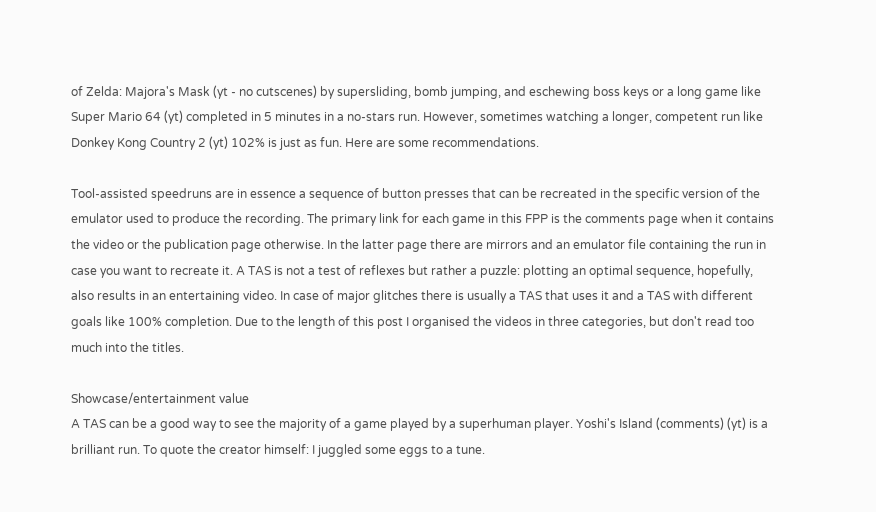of Zelda: Majora's Mask (yt - no cutscenes) by supersliding, bomb jumping, and eschewing boss keys or a long game like Super Mario 64 (yt) completed in 5 minutes in a no-stars run. However, sometimes watching a longer, competent run like Donkey Kong Country 2 (yt) 102% is just as fun. Here are some recommendations.

Tool-assisted speedruns are in essence a sequence of button presses that can be recreated in the specific version of the emulator used to produce the recording. The primary link for each game in this FPP is the comments page when it contains the video or the publication page otherwise. In the latter page there are mirrors and an emulator file containing the run in case you want to recreate it. A TAS is not a test of reflexes but rather a puzzle: plotting an optimal sequence, hopefully, also results in an entertaining video. In case of major glitches there is usually a TAS that uses it and a TAS with different goals like 100% completion. Due to the length of this post I organised the videos in three categories, but don't read too much into the titles.

Showcase/entertainment value
A TAS can be a good way to see the majority of a game played by a superhuman player. Yoshi's Island (comments) (yt) is a brilliant run. To quote the creator himself: I juggled some eggs to a tune.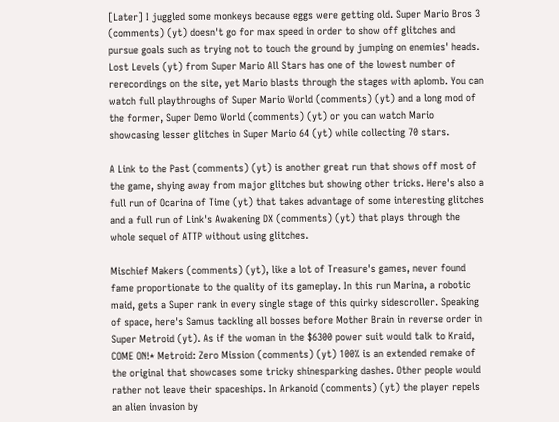[Later] I juggled some monkeys because eggs were getting old. Super Mario Bros 3 (comments) (yt) doesn't go for max speed in order to show off glitches and pursue goals such as trying not to touch the ground by jumping on enemies' heads. Lost Levels (yt) from Super Mario All Stars has one of the lowest number of rerecordings on the site, yet Mario blasts through the stages with aplomb. You can watch full playthroughs of Super Mario World (comments) (yt) and a long mod of the former, Super Demo World (comments) (yt) or you can watch Mario showcasing lesser glitches in Super Mario 64 (yt) while collecting 70 stars.

A Link to the Past (comments) (yt) is another great run that shows off most of the game, shying away from major glitches but showing other tricks. Here's also a full run of Ocarina of Time (yt) that takes advantage of some interesting glitches and a full run of Link's Awakening DX (comments) (yt) that plays through the whole sequel of ATTP without using glitches.

Mischief Makers (comments) (yt), like a lot of Treasure's games, never found fame proportionate to the quality of its gameplay. In this run Marina, a robotic maid, gets a Super rank in every single stage of this quirky sidescroller. Speaking of space, here's Samus tackling all bosses before Mother Brain in reverse order in Super Metroid (yt). As if the woman in the $6300 power suit would talk to Kraid, COME ON!* Metroid: Zero Mission (comments) (yt) 100% is an extended remake of the original that showcases some tricky shinesparking dashes. Other people would rather not leave their spaceships. In Arkanoid (comments) (yt) the player repels an alien invasion by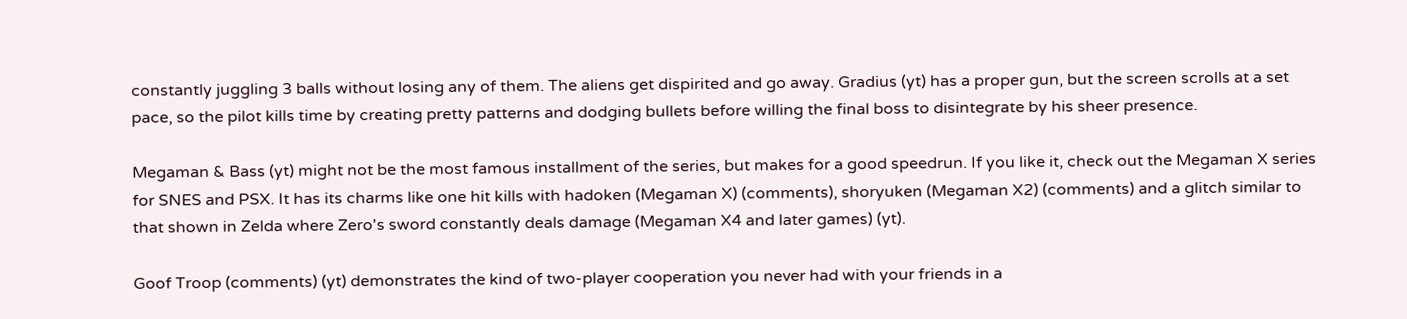constantly juggling 3 balls without losing any of them. The aliens get dispirited and go away. Gradius (yt) has a proper gun, but the screen scrolls at a set pace, so the pilot kills time by creating pretty patterns and dodging bullets before willing the final boss to disintegrate by his sheer presence.

Megaman & Bass (yt) might not be the most famous installment of the series, but makes for a good speedrun. If you like it, check out the Megaman X series for SNES and PSX. It has its charms like one hit kills with hadoken (Megaman X) (comments), shoryuken (Megaman X2) (comments) and a glitch similar to that shown in Zelda where Zero's sword constantly deals damage (Megaman X4 and later games) (yt).

Goof Troop (comments) (yt) demonstrates the kind of two-player cooperation you never had with your friends in a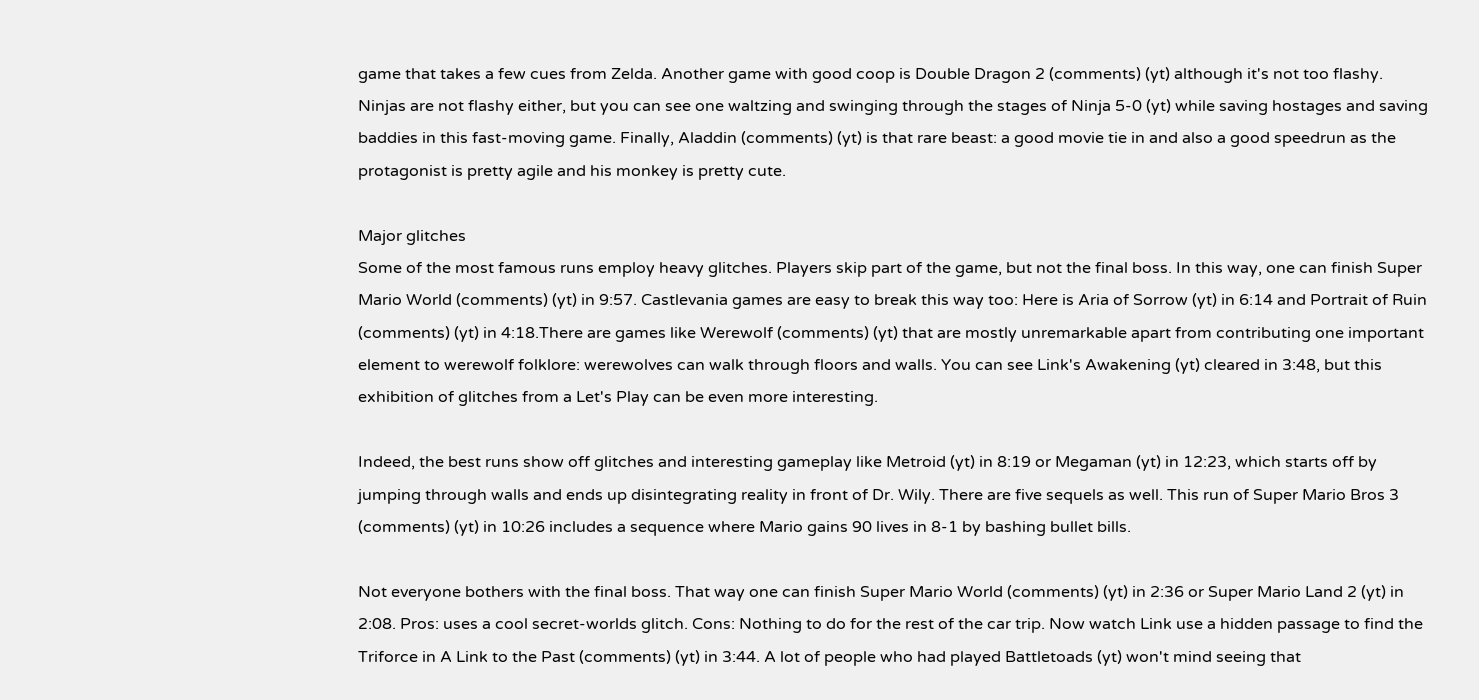game that takes a few cues from Zelda. Another game with good coop is Double Dragon 2 (comments) (yt) although it's not too flashy. Ninjas are not flashy either, but you can see one waltzing and swinging through the stages of Ninja 5-0 (yt) while saving hostages and saving baddies in this fast-moving game. Finally, Aladdin (comments) (yt) is that rare beast: a good movie tie in and also a good speedrun as the protagonist is pretty agile and his monkey is pretty cute.

Major glitches
Some of the most famous runs employ heavy glitches. Players skip part of the game, but not the final boss. In this way, one can finish Super Mario World (comments) (yt) in 9:57. Castlevania games are easy to break this way too: Here is Aria of Sorrow (yt) in 6:14 and Portrait of Ruin (comments) (yt) in 4:18.There are games like Werewolf (comments) (yt) that are mostly unremarkable apart from contributing one important element to werewolf folklore: werewolves can walk through floors and walls. You can see Link's Awakening (yt) cleared in 3:48, but this exhibition of glitches from a Let's Play can be even more interesting.

Indeed, the best runs show off glitches and interesting gameplay like Metroid (yt) in 8:19 or Megaman (yt) in 12:23, which starts off by jumping through walls and ends up disintegrating reality in front of Dr. Wily. There are five sequels as well. This run of Super Mario Bros 3 (comments) (yt) in 10:26 includes a sequence where Mario gains 90 lives in 8-1 by bashing bullet bills.

Not everyone bothers with the final boss. That way one can finish Super Mario World (comments) (yt) in 2:36 or Super Mario Land 2 (yt) in 2:08. Pros: uses a cool secret-worlds glitch. Cons: Nothing to do for the rest of the car trip. Now watch Link use a hidden passage to find the Triforce in A Link to the Past (comments) (yt) in 3:44. A lot of people who had played Battletoads (yt) won't mind seeing that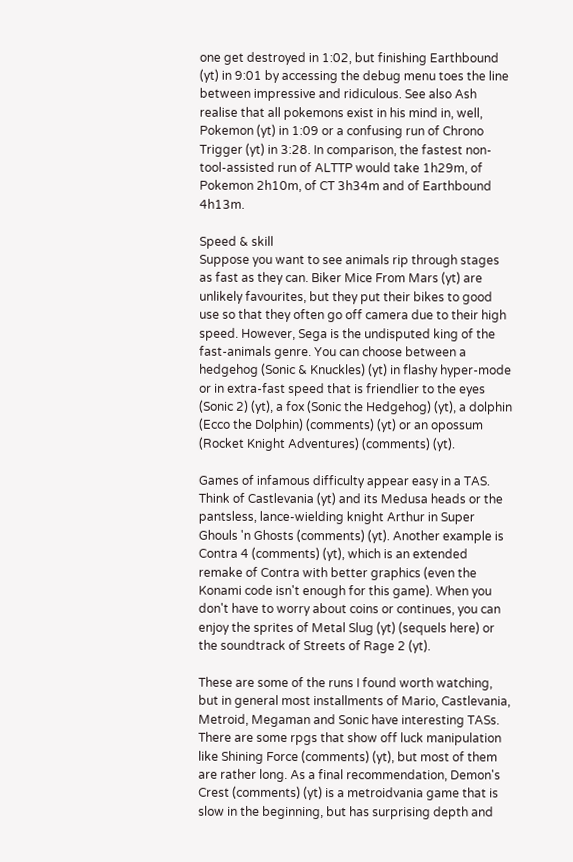one get destroyed in 1:02, but finishing Earthbound (yt) in 9:01 by accessing the debug menu toes the line between impressive and ridiculous. See also Ash realise that all pokemons exist in his mind in, well, Pokemon (yt) in 1:09 or a confusing run of Chrono Trigger (yt) in 3:28. In comparison, the fastest non-tool-assisted run of ALTTP would take 1h29m, of Pokemon 2h10m, of CT 3h34m and of Earthbound 4h13m.

Speed & skill
Suppose you want to see animals rip through stages as fast as they can. Biker Mice From Mars (yt) are unlikely favourites, but they put their bikes to good use so that they often go off camera due to their high speed. However, Sega is the undisputed king of the fast-animals genre. You can choose between a hedgehog (Sonic & Knuckles) (yt) in flashy hyper-mode or in extra-fast speed that is friendlier to the eyes (Sonic 2) (yt), a fox (Sonic the Hedgehog) (yt), a dolphin (Ecco the Dolphin) (comments) (yt) or an opossum (Rocket Knight Adventures) (comments) (yt).

Games of infamous difficulty appear easy in a TAS. Think of Castlevania (yt) and its Medusa heads or the pantsless, lance-wielding knight Arthur in Super Ghouls 'n Ghosts (comments) (yt). Another example is Contra 4 (comments) (yt), which is an extended remake of Contra with better graphics (even the Konami code isn't enough for this game). When you don't have to worry about coins or continues, you can enjoy the sprites of Metal Slug (yt) (sequels here) or the soundtrack of Streets of Rage 2 (yt).

These are some of the runs I found worth watching, but in general most installments of Mario, Castlevania, Metroid, Megaman and Sonic have interesting TASs. There are some rpgs that show off luck manipulation like Shining Force (comments) (yt), but most of them are rather long. As a final recommendation, Demon's Crest (comments) (yt) is a metroidvania game that is slow in the beginning, but has surprising depth and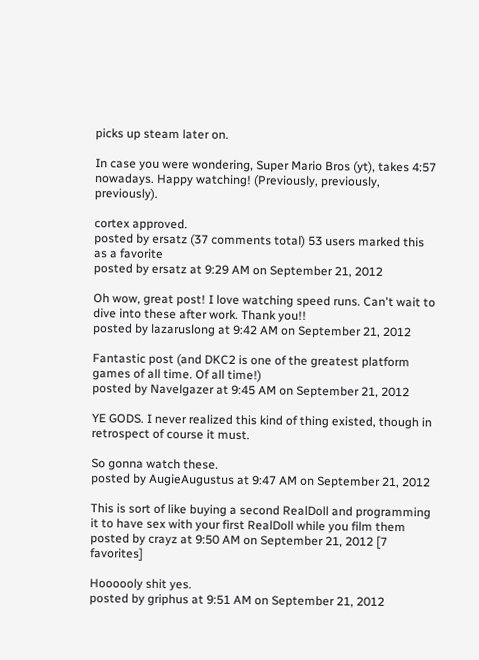picks up steam later on.

In case you were wondering, Super Mario Bros (yt), takes 4:57 nowadays. Happy watching! (Previously, previously, previously).

cortex approved.
posted by ersatz (37 comments total) 53 users marked this as a favorite
posted by ersatz at 9:29 AM on September 21, 2012

Oh wow, great post! I love watching speed runs. Can't wait to dive into these after work. Thank you!!
posted by lazaruslong at 9:42 AM on September 21, 2012

Fantastic post (and DKC2 is one of the greatest platform games of all time. Of all time!)
posted by Navelgazer at 9:45 AM on September 21, 2012

YE GODS. I never realized this kind of thing existed, though in retrospect of course it must.

So gonna watch these.
posted by AugieAugustus at 9:47 AM on September 21, 2012

This is sort of like buying a second RealDoll and programming it to have sex with your first RealDoll while you film them
posted by crayz at 9:50 AM on September 21, 2012 [7 favorites]

Hoooooly shit yes.
posted by griphus at 9:51 AM on September 21, 2012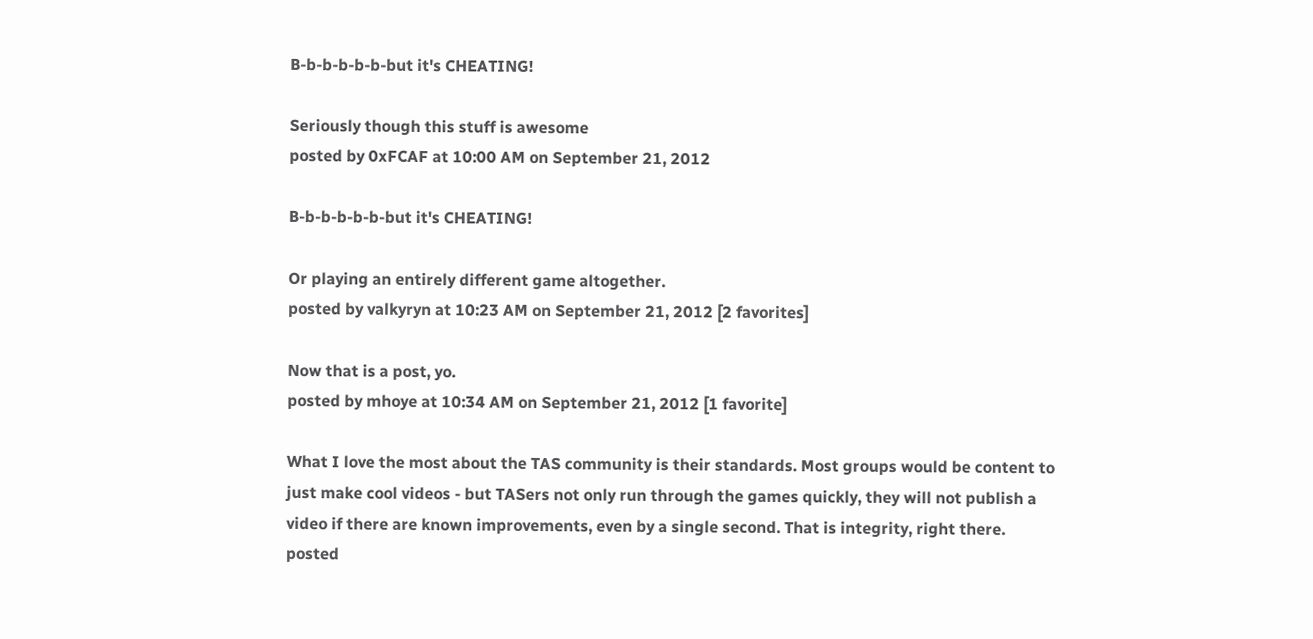B-b-b-b-b-b-but it's CHEATING!

Seriously though this stuff is awesome
posted by 0xFCAF at 10:00 AM on September 21, 2012

B-b-b-b-b-b-but it's CHEATING!

Or playing an entirely different game altogether.
posted by valkyryn at 10:23 AM on September 21, 2012 [2 favorites]

Now that is a post, yo.
posted by mhoye at 10:34 AM on September 21, 2012 [1 favorite]

What I love the most about the TAS community is their standards. Most groups would be content to just make cool videos - but TASers not only run through the games quickly, they will not publish a video if there are known improvements, even by a single second. That is integrity, right there.
posted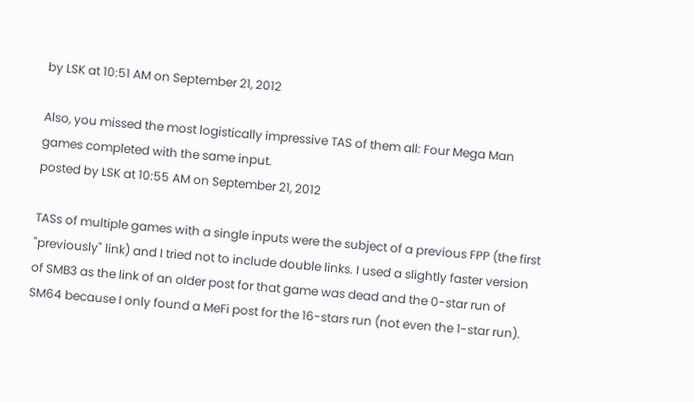by LSK at 10:51 AM on September 21, 2012

Also, you missed the most logistically impressive TAS of them all: Four Mega Man games completed with the same input.
posted by LSK at 10:55 AM on September 21, 2012

TASs of multiple games with a single inputs were the subject of a previous FPP (the first "previously" link) and I tried not to include double links. I used a slightly faster version of SMB3 as the link of an older post for that game was dead and the 0-star run of SM64 because I only found a MeFi post for the 16-stars run (not even the 1-star run).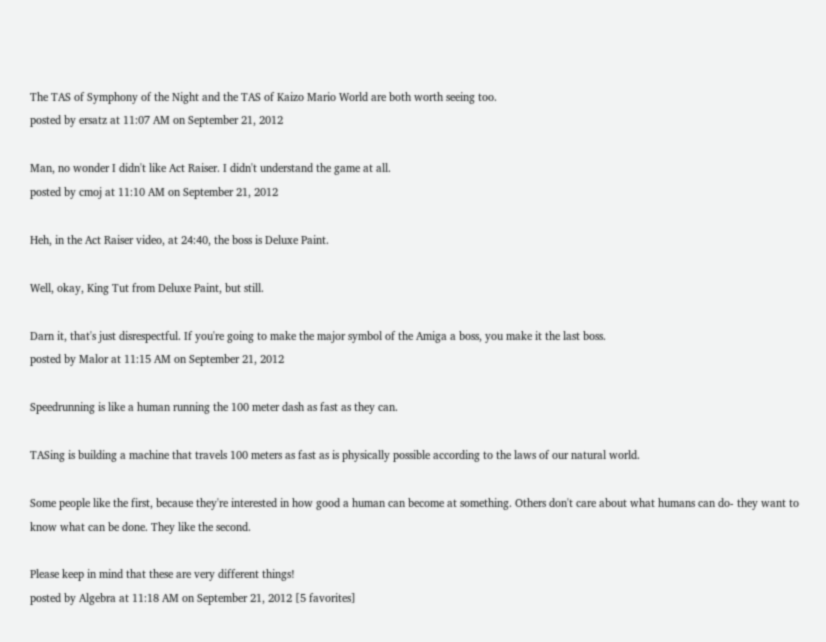The TAS of Symphony of the Night and the TAS of Kaizo Mario World are both worth seeing too.
posted by ersatz at 11:07 AM on September 21, 2012

Man, no wonder I didn't like Act Raiser. I didn't understand the game at all.
posted by cmoj at 11:10 AM on September 21, 2012

Heh, in the Act Raiser video, at 24:40, the boss is Deluxe Paint.

Well, okay, King Tut from Deluxe Paint, but still.

Darn it, that's just disrespectful. If you're going to make the major symbol of the Amiga a boss, you make it the last boss.
posted by Malor at 11:15 AM on September 21, 2012

Speedrunning is like a human running the 100 meter dash as fast as they can.

TASing is building a machine that travels 100 meters as fast as is physically possible according to the laws of our natural world.

Some people like the first, because they're interested in how good a human can become at something. Others don't care about what humans can do- they want to know what can be done. They like the second.

Please keep in mind that these are very different things!
posted by Algebra at 11:18 AM on September 21, 2012 [5 favorites]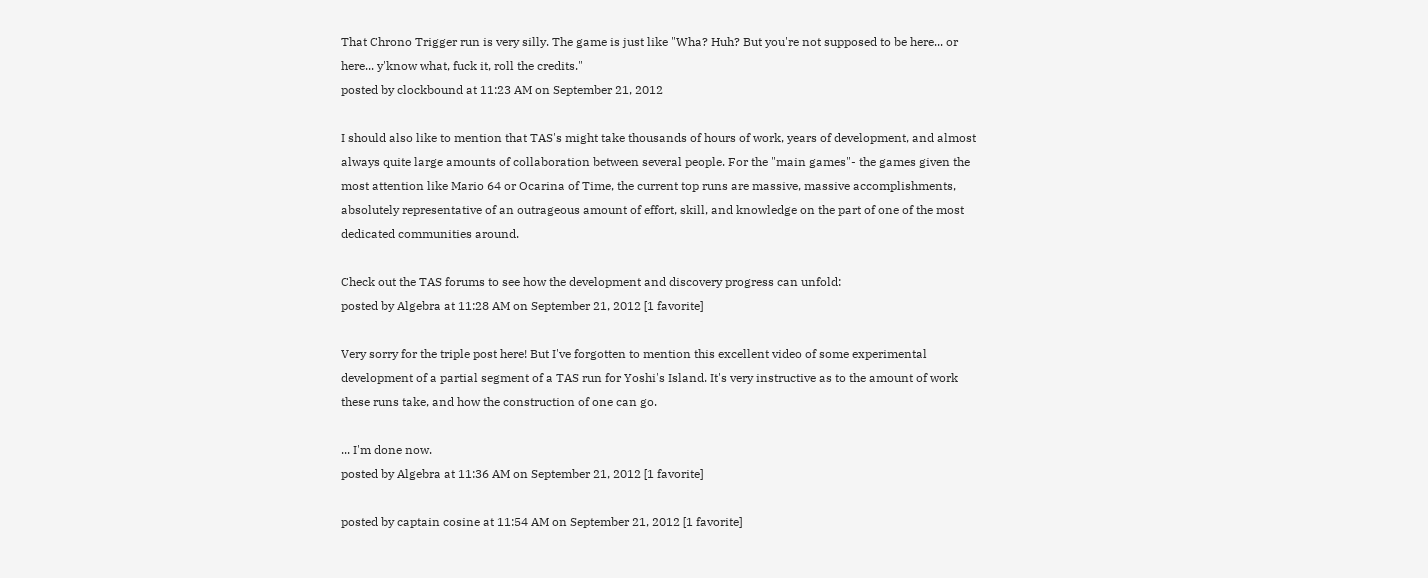That Chrono Trigger run is very silly. The game is just like "Wha? Huh? But you're not supposed to be here... or here... y'know what, fuck it, roll the credits."
posted by clockbound at 11:23 AM on September 21, 2012

I should also like to mention that TAS's might take thousands of hours of work, years of development, and almost always quite large amounts of collaboration between several people. For the "main games"- the games given the most attention like Mario 64 or Ocarina of Time, the current top runs are massive, massive accomplishments, absolutely representative of an outrageous amount of effort, skill, and knowledge on the part of one of the most dedicated communities around.

Check out the TAS forums to see how the development and discovery progress can unfold:
posted by Algebra at 11:28 AM on September 21, 2012 [1 favorite]

Very sorry for the triple post here! But I've forgotten to mention this excellent video of some experimental development of a partial segment of a TAS run for Yoshi's Island. It's very instructive as to the amount of work these runs take, and how the construction of one can go.

... I'm done now.
posted by Algebra at 11:36 AM on September 21, 2012 [1 favorite]

posted by captain cosine at 11:54 AM on September 21, 2012 [1 favorite]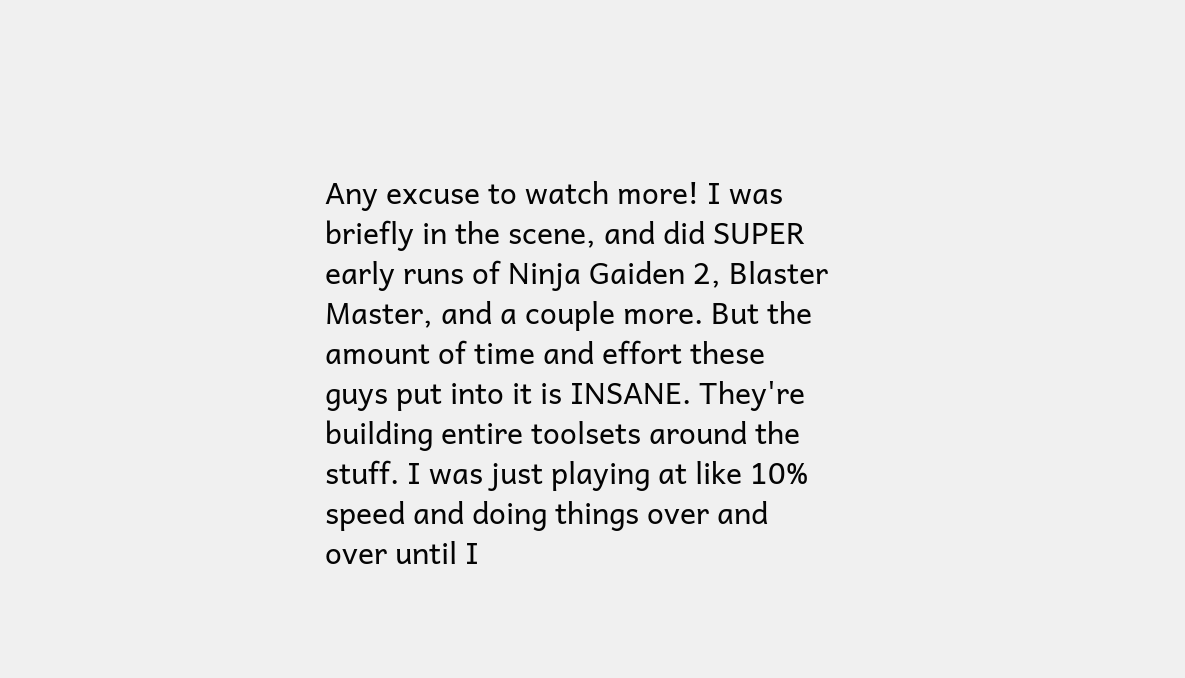Any excuse to watch more! I was briefly in the scene, and did SUPER early runs of Ninja Gaiden 2, Blaster Master, and a couple more. But the amount of time and effort these guys put into it is INSANE. They're building entire toolsets around the stuff. I was just playing at like 10% speed and doing things over and over until I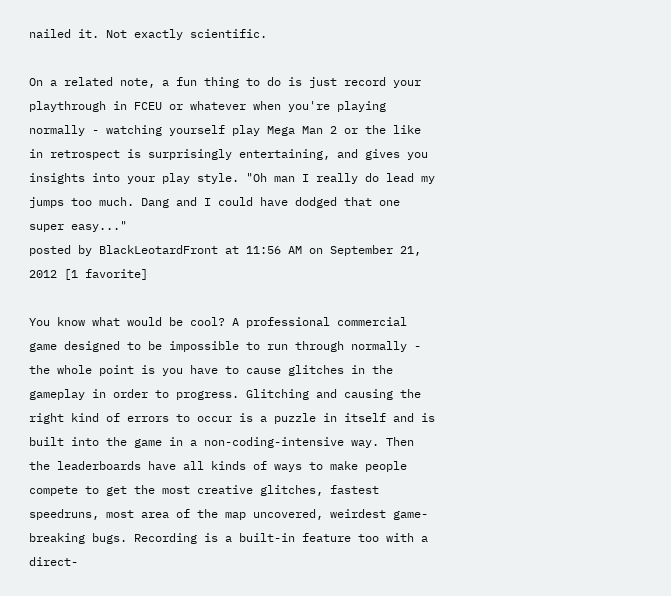nailed it. Not exactly scientific.

On a related note, a fun thing to do is just record your playthrough in FCEU or whatever when you're playing normally - watching yourself play Mega Man 2 or the like in retrospect is surprisingly entertaining, and gives you insights into your play style. "Oh man I really do lead my jumps too much. Dang and I could have dodged that one super easy..."
posted by BlackLeotardFront at 11:56 AM on September 21, 2012 [1 favorite]

You know what would be cool? A professional commercial game designed to be impossible to run through normally - the whole point is you have to cause glitches in the gameplay in order to progress. Glitching and causing the right kind of errors to occur is a puzzle in itself and is built into the game in a non-coding-intensive way. Then the leaderboards have all kinds of ways to make people compete to get the most creative glitches, fastest speedruns, most area of the map uncovered, weirdest game-breaking bugs. Recording is a built-in feature too with a direct-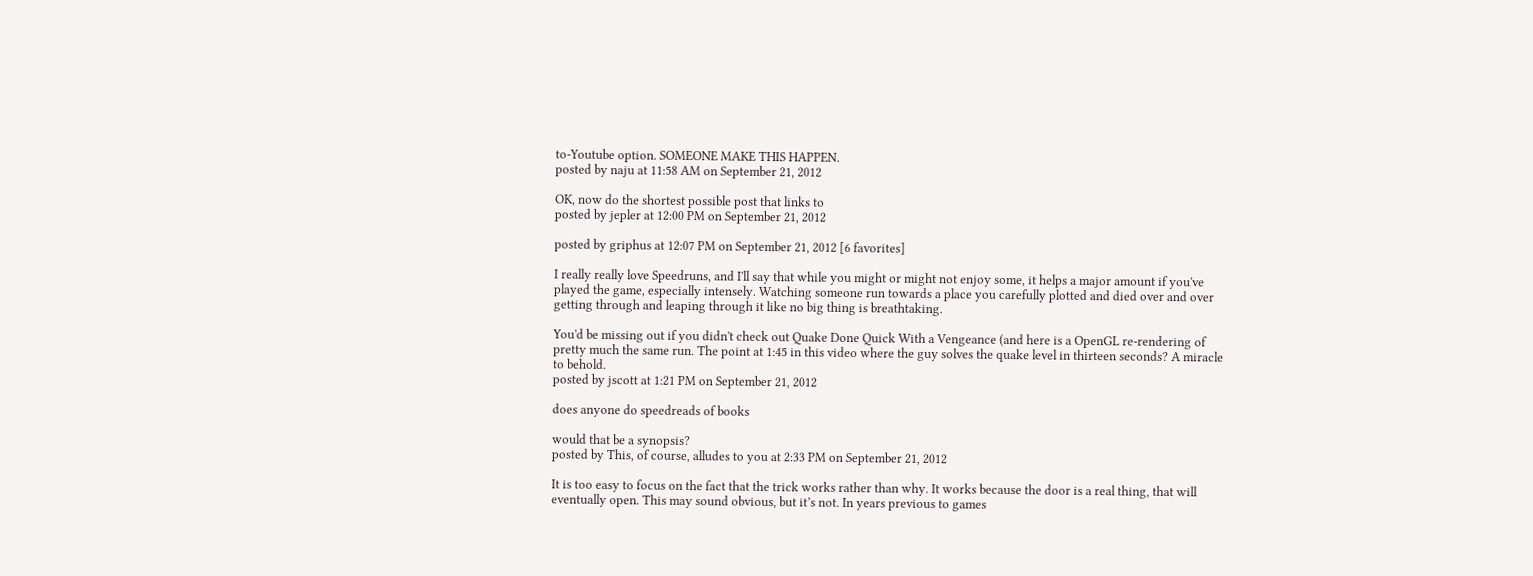to-Youtube option. SOMEONE MAKE THIS HAPPEN.
posted by naju at 11:58 AM on September 21, 2012

OK, now do the shortest possible post that links to
posted by jepler at 12:00 PM on September 21, 2012

posted by griphus at 12:07 PM on September 21, 2012 [6 favorites]

I really really love Speedruns, and I'll say that while you might or might not enjoy some, it helps a major amount if you've played the game, especially intensely. Watching someone run towards a place you carefully plotted and died over and over getting through and leaping through it like no big thing is breathtaking.

You'd be missing out if you didn't check out Quake Done Quick With a Vengeance (and here is a OpenGL re-rendering of pretty much the same run. The point at 1:45 in this video where the guy solves the quake level in thirteen seconds? A miracle to behold.
posted by jscott at 1:21 PM on September 21, 2012

does anyone do speedreads of books

would that be a synopsis?
posted by This, of course, alludes to you at 2:33 PM on September 21, 2012

It is too easy to focus on the fact that the trick works rather than why. It works because the door is a real thing, that will eventually open. This may sound obvious, but it’s not. In years previous to games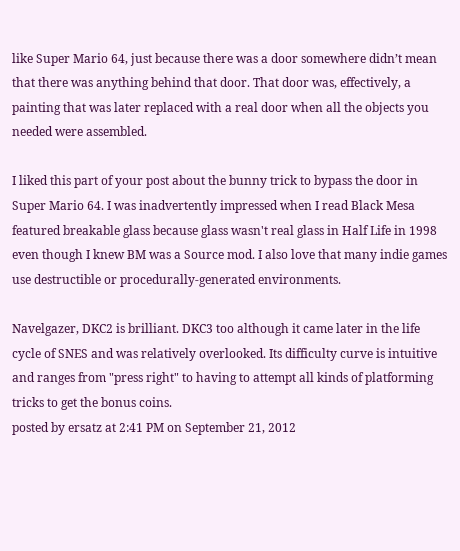like Super Mario 64, just because there was a door somewhere didn’t mean that there was anything behind that door. That door was, effectively, a painting that was later replaced with a real door when all the objects you needed were assembled.

I liked this part of your post about the bunny trick to bypass the door in Super Mario 64. I was inadvertently impressed when I read Black Mesa featured breakable glass because glass wasn't real glass in Half Life in 1998 even though I knew BM was a Source mod. I also love that many indie games use destructible or procedurally-generated environments.

Navelgazer, DKC2 is brilliant. DKC3 too although it came later in the life cycle of SNES and was relatively overlooked. Its difficulty curve is intuitive and ranges from "press right" to having to attempt all kinds of platforming tricks to get the bonus coins.
posted by ersatz at 2:41 PM on September 21, 2012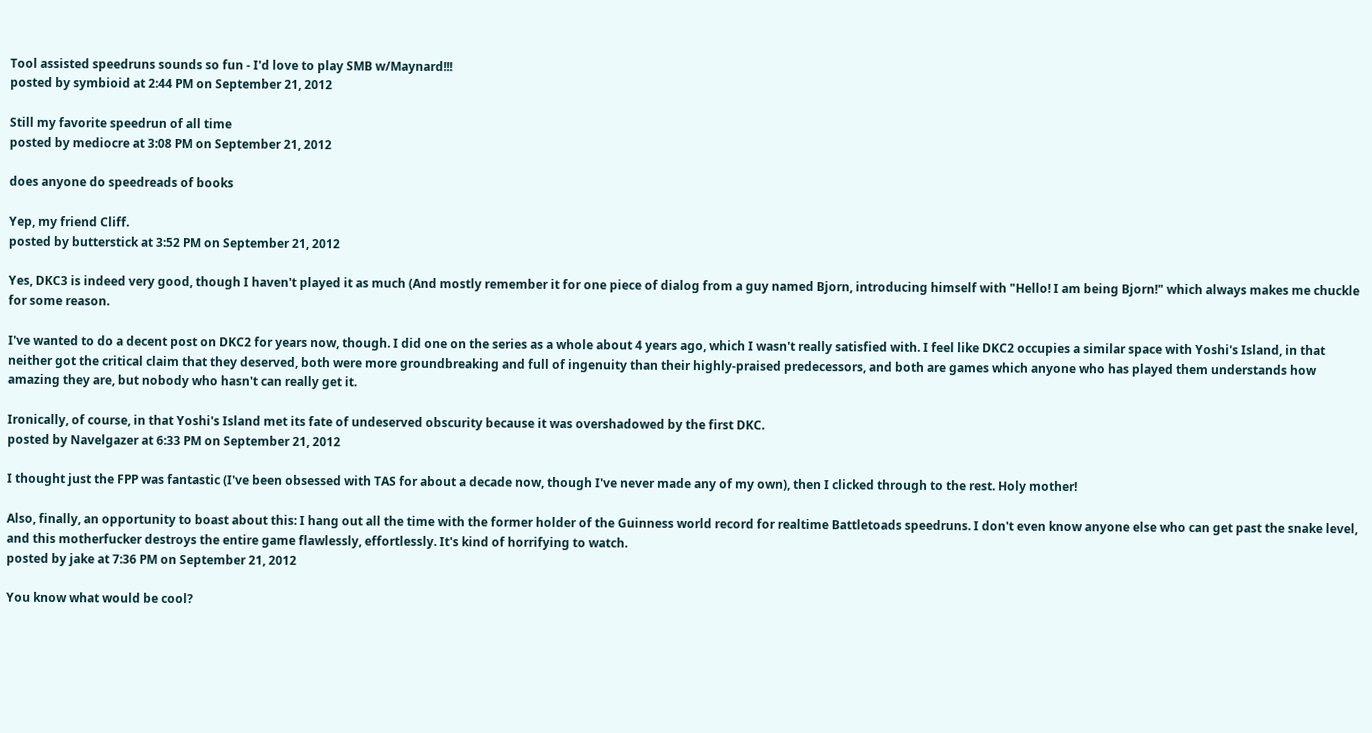Tool assisted speedruns sounds so fun - I'd love to play SMB w/Maynard!!!
posted by symbioid at 2:44 PM on September 21, 2012

Still my favorite speedrun of all time
posted by mediocre at 3:08 PM on September 21, 2012

does anyone do speedreads of books

Yep, my friend Cliff.
posted by butterstick at 3:52 PM on September 21, 2012

Yes, DKC3 is indeed very good, though I haven't played it as much (And mostly remember it for one piece of dialog from a guy named Bjorn, introducing himself with "Hello! I am being Bjorn!" which always makes me chuckle for some reason.

I've wanted to do a decent post on DKC2 for years now, though. I did one on the series as a whole about 4 years ago, which I wasn't really satisfied with. I feel like DKC2 occupies a similar space with Yoshi's Island, in that neither got the critical claim that they deserved, both were more groundbreaking and full of ingenuity than their highly-praised predecessors, and both are games which anyone who has played them understands how amazing they are, but nobody who hasn't can really get it.

Ironically, of course, in that Yoshi's Island met its fate of undeserved obscurity because it was overshadowed by the first DKC.
posted by Navelgazer at 6:33 PM on September 21, 2012

I thought just the FPP was fantastic (I've been obsessed with TAS for about a decade now, though I've never made any of my own), then I clicked through to the rest. Holy mother!

Also, finally, an opportunity to boast about this: I hang out all the time with the former holder of the Guinness world record for realtime Battletoads speedruns. I don't even know anyone else who can get past the snake level, and this motherfucker destroys the entire game flawlessly, effortlessly. It's kind of horrifying to watch.
posted by jake at 7:36 PM on September 21, 2012

You know what would be cool?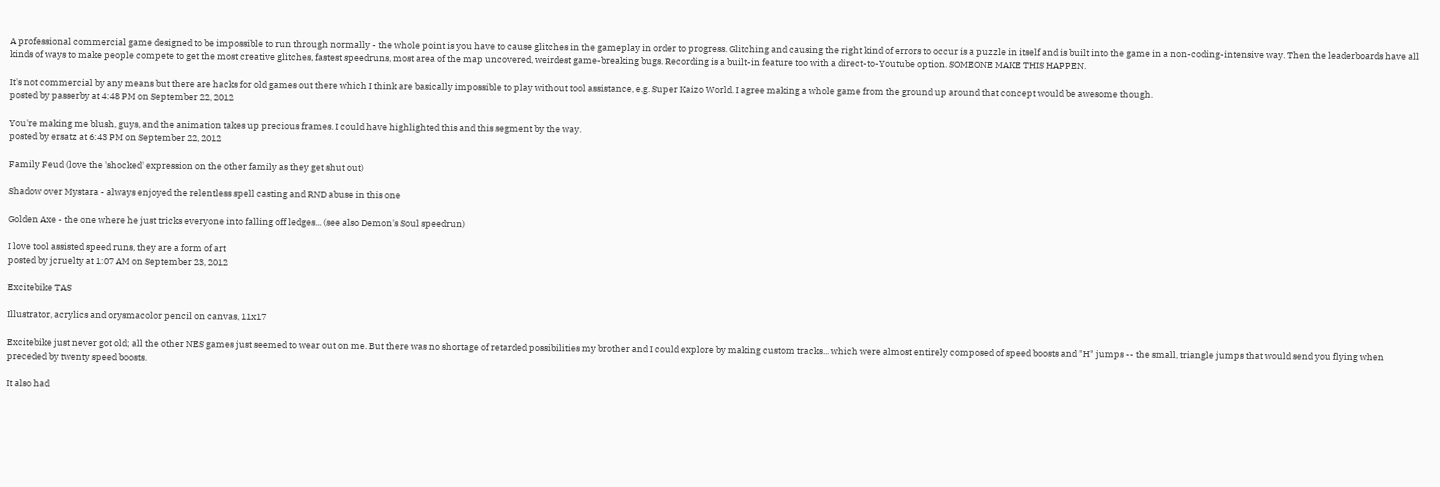A professional commercial game designed to be impossible to run through normally - the whole point is you have to cause glitches in the gameplay in order to progress. Glitching and causing the right kind of errors to occur is a puzzle in itself and is built into the game in a non-coding-intensive way. Then the leaderboards have all kinds of ways to make people compete to get the most creative glitches, fastest speedruns, most area of the map uncovered, weirdest game-breaking bugs. Recording is a built-in feature too with a direct-to-Youtube option. SOMEONE MAKE THIS HAPPEN.

It's not commercial by any means but there are hacks for old games out there which I think are basically impossible to play without tool assistance, e.g. Super Kaizo World. I agree making a whole game from the ground up around that concept would be awesome though.
posted by passerby at 4:48 PM on September 22, 2012

You're making me blush, guys, and the animation takes up precious frames. I could have highlighted this and this segment by the way.
posted by ersatz at 6:43 PM on September 22, 2012

Family Feud (love the 'shocked' expression on the other family as they get shut out)

Shadow over Mystara - always enjoyed the relentless spell casting and RND abuse in this one

Golden Axe - the one where he just tricks everyone into falling off ledges... (see also Demon's Soul speedrun)

I love tool assisted speed runs, they are a form of art
posted by jcruelty at 1:07 AM on September 23, 2012

Excitebike TAS

Illustrator, acrylics and orysmacolor pencil on canvas, 11x17

Excitebike just never got old; all the other NES games just seemed to wear out on me. But there was no shortage of retarded possibilities my brother and I could explore by making custom tracks... which were almost entirely composed of speed boosts and "H" jumps -- the small, triangle jumps that would send you flying when preceded by twenty speed boosts.

It also had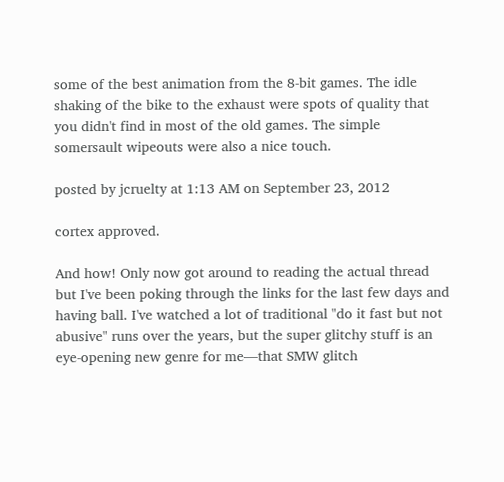some of the best animation from the 8-bit games. The idle shaking of the bike to the exhaust were spots of quality that you didn't find in most of the old games. The simple somersault wipeouts were also a nice touch.

posted by jcruelty at 1:13 AM on September 23, 2012

cortex approved.

And how! Only now got around to reading the actual thread but I've been poking through the links for the last few days and having ball. I've watched a lot of traditional "do it fast but not abusive" runs over the years, but the super glitchy stuff is an eye-opening new genre for me—that SMW glitch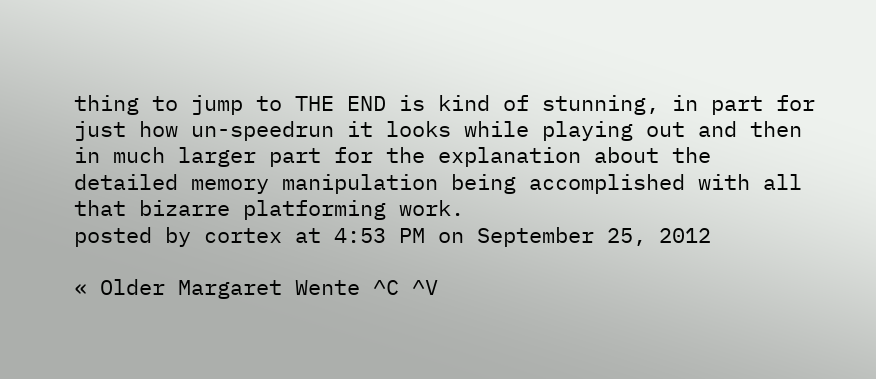thing to jump to THE END is kind of stunning, in part for just how un-speedrun it looks while playing out and then in much larger part for the explanation about the detailed memory manipulation being accomplished with all that bizarre platforming work.
posted by cortex at 4:53 PM on September 25, 2012

« Older Margaret Wente ^C ^V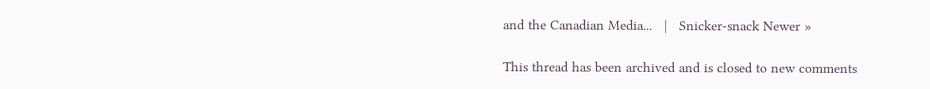and the Canadian Media...   |   Snicker-snack Newer »

This thread has been archived and is closed to new comments